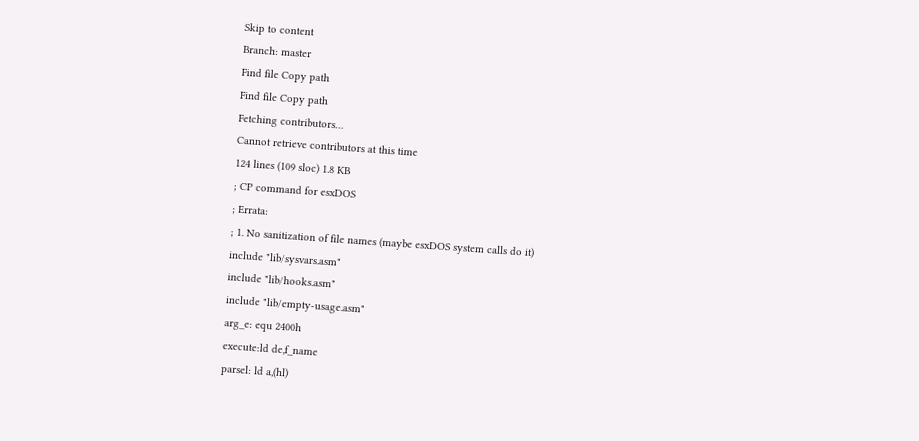Skip to content
Branch: master
Find file Copy path
Find file Copy path
Fetching contributors…
Cannot retrieve contributors at this time
124 lines (109 sloc) 1.8 KB
; CP command for esxDOS
; Errata:
; 1. No sanitization of file names (maybe esxDOS system calls do it)
include "lib/sysvars.asm"
include "lib/hooks.asm"
include "lib/empty-usage.asm"
arg_e: equ 2400h
execute:ld de,f_name
parsel: ld a,(hl)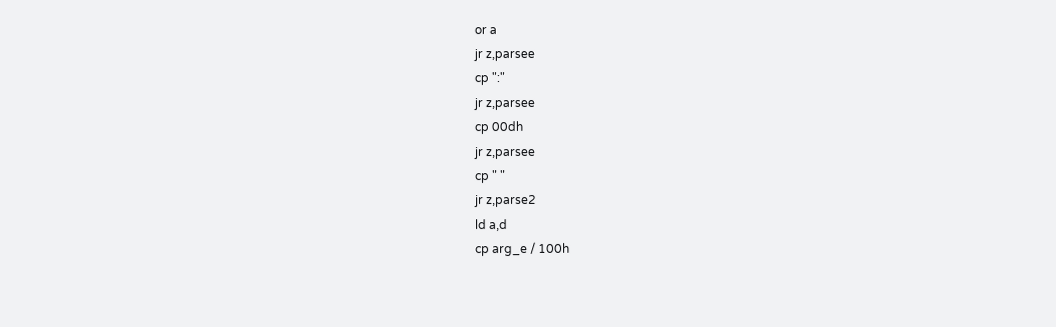or a
jr z,parsee
cp ":"
jr z,parsee
cp 00dh
jr z,parsee
cp " "
jr z,parse2
ld a,d
cp arg_e / 100h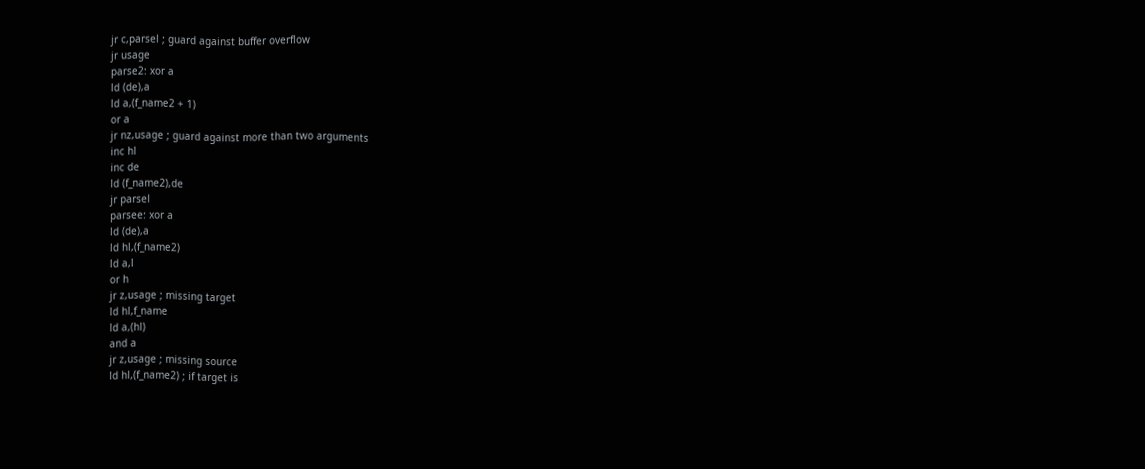jr c,parsel ; guard against buffer overflow
jr usage
parse2: xor a
ld (de),a
ld a,(f_name2 + 1)
or a
jr nz,usage ; guard against more than two arguments
inc hl
inc de
ld (f_name2),de
jr parsel
parsee: xor a
ld (de),a
ld hl,(f_name2)
ld a,l
or h
jr z,usage ; missing target
ld hl,f_name
ld a,(hl)
and a
jr z,usage ; missing source
ld hl,(f_name2) ; if target is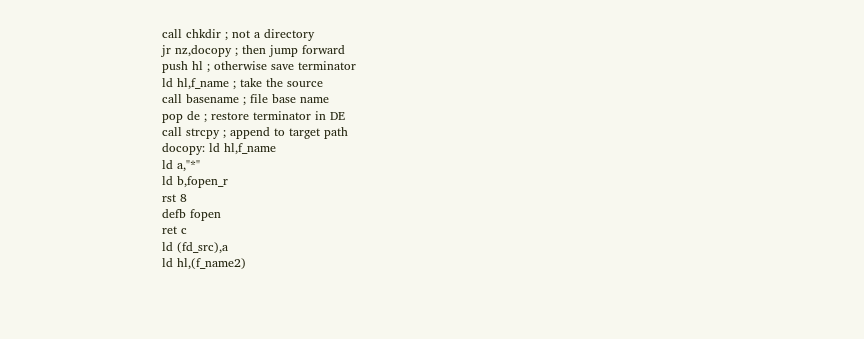call chkdir ; not a directory
jr nz,docopy ; then jump forward
push hl ; otherwise save terminator
ld hl,f_name ; take the source
call basename ; file base name
pop de ; restore terminator in DE
call strcpy ; append to target path
docopy: ld hl,f_name
ld a,"*"
ld b,fopen_r
rst 8
defb fopen
ret c
ld (fd_src),a
ld hl,(f_name2)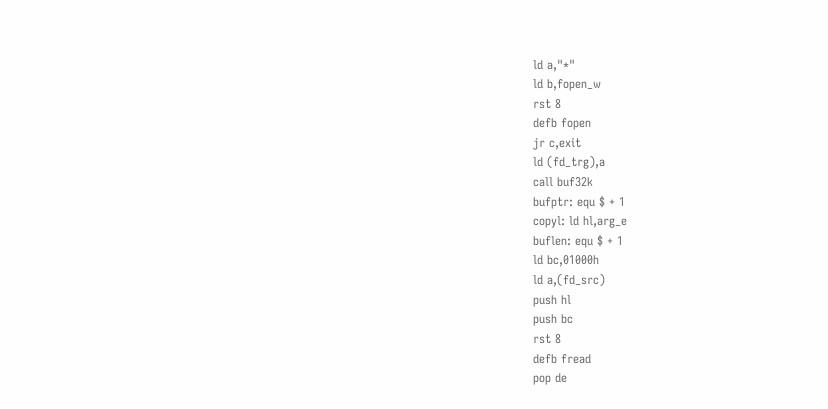ld a,"*"
ld b,fopen_w
rst 8
defb fopen
jr c,exit
ld (fd_trg),a
call buf32k
bufptr: equ $ + 1
copyl: ld hl,arg_e
buflen: equ $ + 1
ld bc,01000h
ld a,(fd_src)
push hl
push bc
rst 8
defb fread
pop de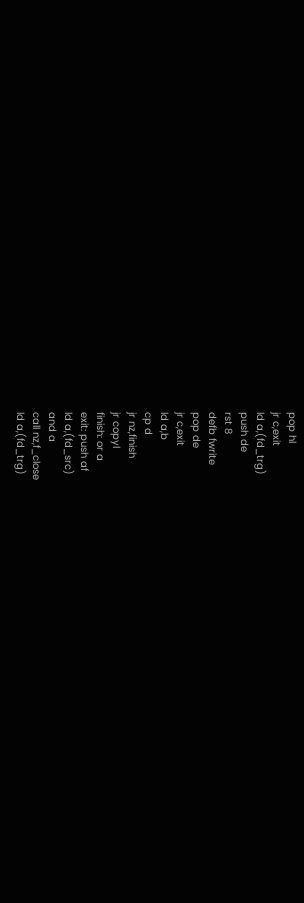pop hl
jr c,exit
ld a,(fd_trg)
push de
rst 8
defb fwrite
pop de
jr c,exit
ld a,b
cp d
jr nz,finish
jr copyl
finish: or a
exit: push af
ld a,(fd_src)
and a
call nz,f_close
ld a,(fd_trg)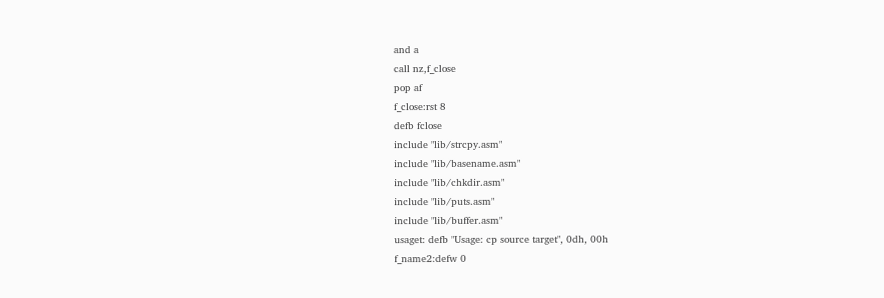and a
call nz,f_close
pop af
f_close:rst 8
defb fclose
include "lib/strcpy.asm"
include "lib/basename.asm"
include "lib/chkdir.asm"
include "lib/puts.asm"
include "lib/buffer.asm"
usaget: defb "Usage: cp source target", 0dh, 00h
f_name2:defw 0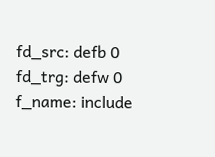fd_src: defb 0
fd_trg: defw 0
f_name: include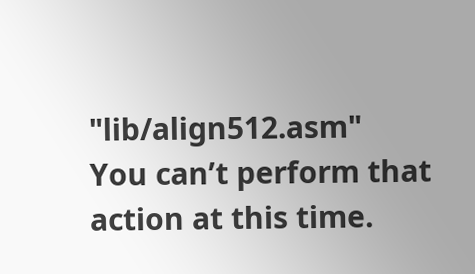"lib/align512.asm"
You can’t perform that action at this time.